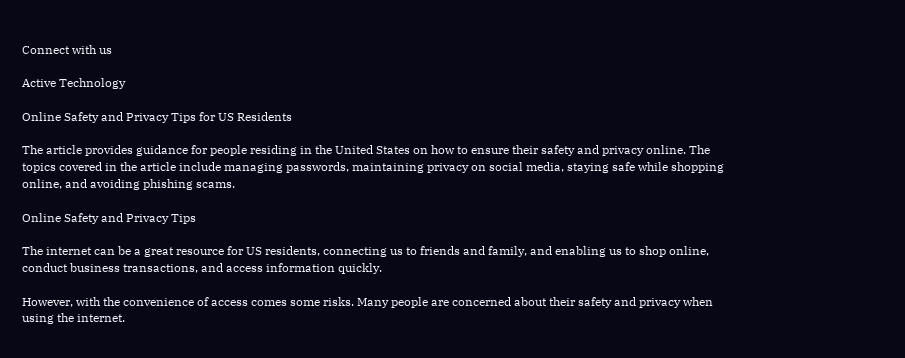Connect with us

Active Technology

Online Safety and Privacy Tips for US Residents

The article provides guidance for people residing in the United States on how to ensure their safety and privacy online. The topics covered in the article include managing passwords, maintaining privacy on social media, staying safe while shopping online, and avoiding phishing scams.

Online Safety and Privacy Tips

The internet can be a great resource for US residents, connecting us to friends and family, and enabling us to shop online, conduct business transactions, and access information quickly.

However, with the convenience of access comes some risks. Many people are concerned about their safety and privacy when using the internet.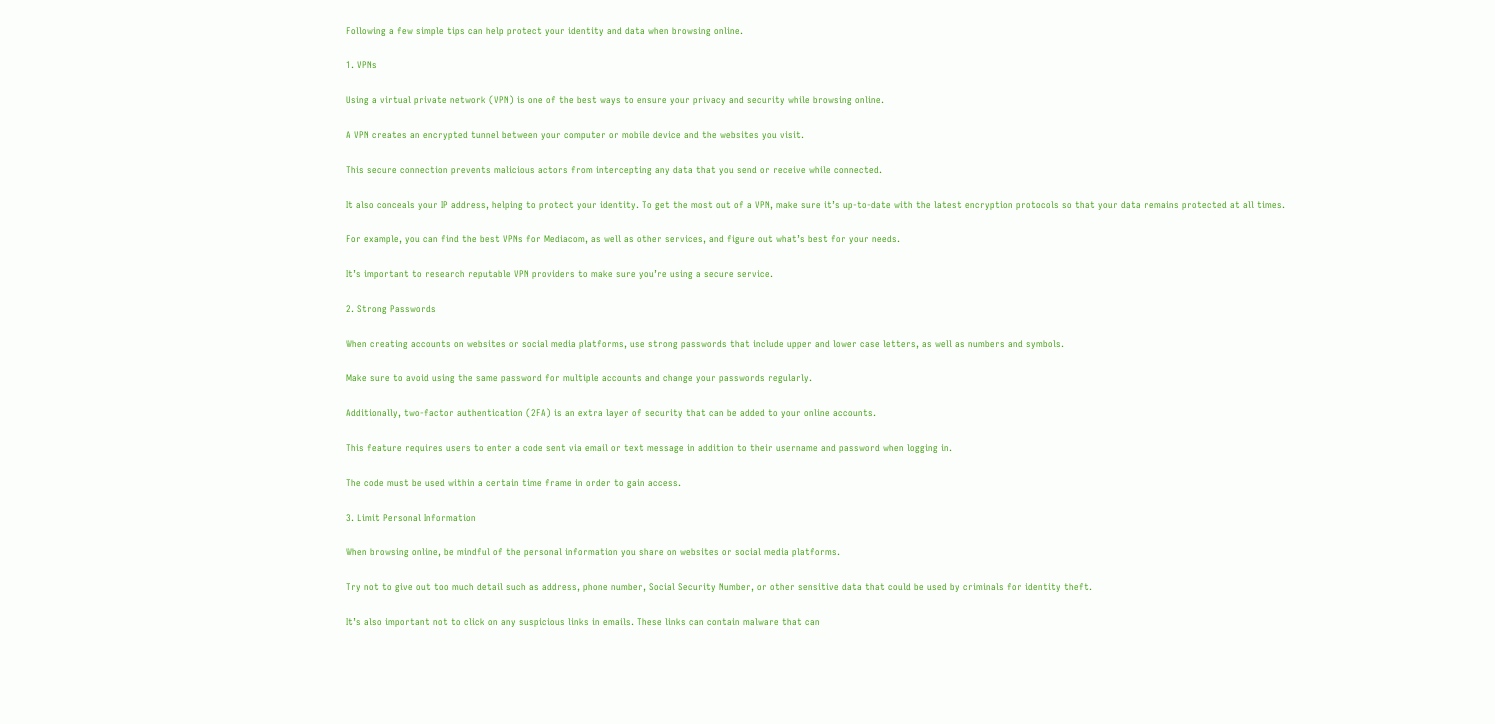Following a few simple tips can help protect your identity and data when browsing online.

1. VPNs

Using a virtual private network (VPN) is one of the best ways to ensure your privacy and security while browsing online.

A VPN creates an encrypted tunnel between your computer or mobile device and the websites you visit.

This secure connection prevents malicious actors from intercepting any data that you send or receive while connected.

It also conceals your IP address, helping to protect your identity. To get the most out of a VPN, make sure it’s up-to-date with the latest encryption protocols so that your data remains protected at all times.

For example, you can find the best VPNs for Mediacom, as well as other services, and figure out what’s best for your needs.

It’s important to research reputable VPN providers to make sure you’re using a secure service.

2. Strong Passwords

When creating accounts on websites or social media platforms, use strong passwords that include upper and lower case letters, as well as numbers and symbols.

Make sure to avoid using the same password for multiple accounts and change your passwords regularly.

Additionally, two-factor authentication (2FA) is an extra layer of security that can be added to your online accounts.

This feature requires users to enter a code sent via email or text message in addition to their username and password when logging in.

The code must be used within a certain time frame in order to gain access.

3. Limit Personal Information

When browsing online, be mindful of the personal information you share on websites or social media platforms.

Try not to give out too much detail such as address, phone number, Social Security Number, or other sensitive data that could be used by criminals for identity theft.

It’s also important not to click on any suspicious links in emails. These links can contain malware that can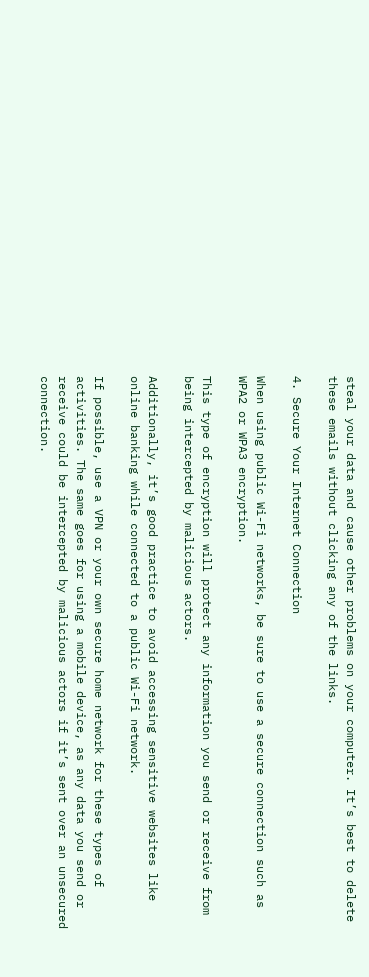steal your data and cause other problems on your computer. It’s best to delete these emails without clicking any of the links.

4. Secure Your Internet Connection

When using public Wi-Fi networks, be sure to use a secure connection such as WPA2 or WPA3 encryption.

This type of encryption will protect any information you send or receive from being intercepted by malicious actors.

Additionally, it’s good practice to avoid accessing sensitive websites like online banking while connected to a public Wi-Fi network.

If possible, use a VPN or your own secure home network for these types of activities. The same goes for using a mobile device, as any data you send or receive could be intercepted by malicious actors if it’s sent over an unsecured connection.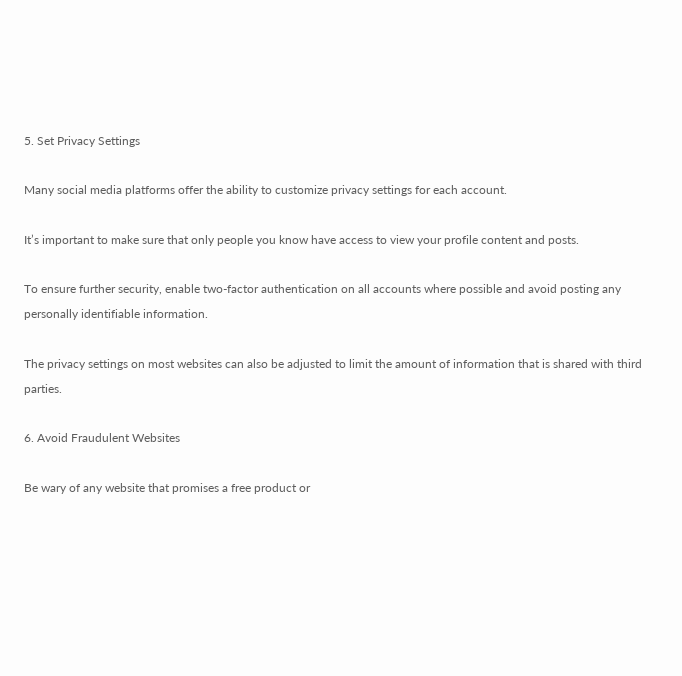5. Set Privacy Settings

Many social media platforms offer the ability to customize privacy settings for each account.

It’s important to make sure that only people you know have access to view your profile content and posts.

To ensure further security, enable two-factor authentication on all accounts where possible and avoid posting any personally identifiable information.

The privacy settings on most websites can also be adjusted to limit the amount of information that is shared with third parties.

6. Avoid Fraudulent Websites

Be wary of any website that promises a free product or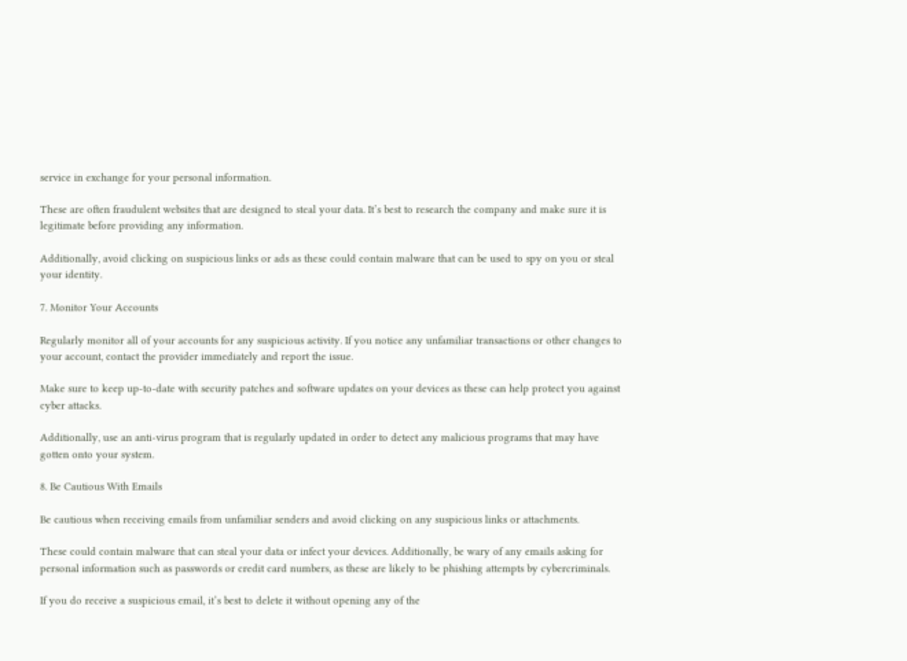service in exchange for your personal information.

These are often fraudulent websites that are designed to steal your data. It’s best to research the company and make sure it is legitimate before providing any information.

Additionally, avoid clicking on suspicious links or ads as these could contain malware that can be used to spy on you or steal your identity.

7. Monitor Your Accounts

Regularly monitor all of your accounts for any suspicious activity. If you notice any unfamiliar transactions or other changes to your account, contact the provider immediately and report the issue.

Make sure to keep up-to-date with security patches and software updates on your devices as these can help protect you against cyber attacks.

Additionally, use an anti-virus program that is regularly updated in order to detect any malicious programs that may have gotten onto your system.

8. Be Cautious With Emails

Be cautious when receiving emails from unfamiliar senders and avoid clicking on any suspicious links or attachments.

These could contain malware that can steal your data or infect your devices. Additionally, be wary of any emails asking for personal information such as passwords or credit card numbers, as these are likely to be phishing attempts by cybercriminals.

If you do receive a suspicious email, it’s best to delete it without opening any of the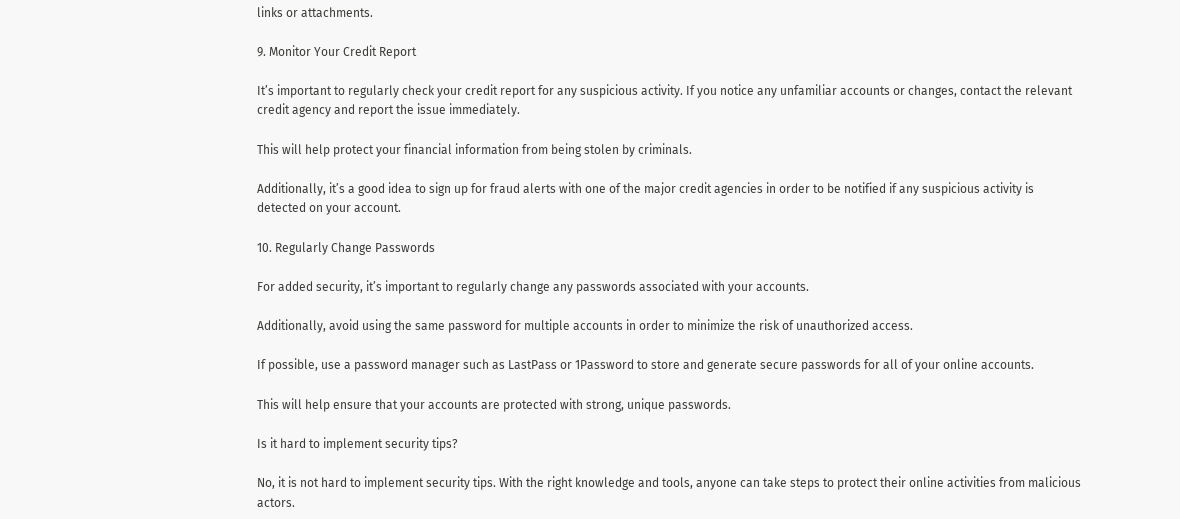links or attachments.

9. Monitor Your Credit Report

It’s important to regularly check your credit report for any suspicious activity. If you notice any unfamiliar accounts or changes, contact the relevant credit agency and report the issue immediately.

This will help protect your financial information from being stolen by criminals.

Additionally, it’s a good idea to sign up for fraud alerts with one of the major credit agencies in order to be notified if any suspicious activity is detected on your account.

10. Regularly Change Passwords

For added security, it’s important to regularly change any passwords associated with your accounts.

Additionally, avoid using the same password for multiple accounts in order to minimize the risk of unauthorized access.

If possible, use a password manager such as LastPass or 1Password to store and generate secure passwords for all of your online accounts.

This will help ensure that your accounts are protected with strong, unique passwords.

Is it hard to implement security tips?

No, it is not hard to implement security tips. With the right knowledge and tools, anyone can take steps to protect their online activities from malicious actors.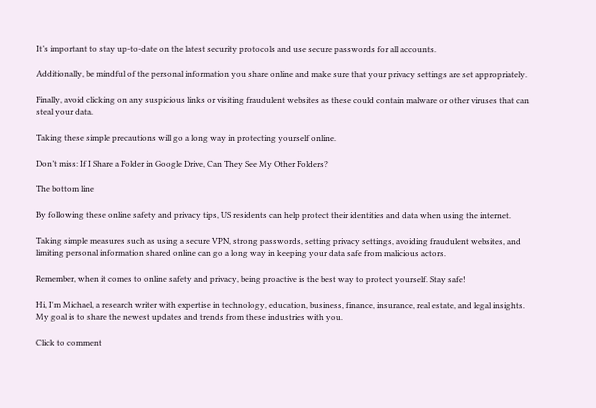It’s important to stay up-to-date on the latest security protocols and use secure passwords for all accounts.

Additionally, be mindful of the personal information you share online and make sure that your privacy settings are set appropriately.

Finally, avoid clicking on any suspicious links or visiting fraudulent websites as these could contain malware or other viruses that can steal your data.

Taking these simple precautions will go a long way in protecting yourself online.

Don’t miss: If I Share a Folder in Google Drive, Can They See My Other Folders?

The bottom line

By following these online safety and privacy tips, US residents can help protect their identities and data when using the internet.

Taking simple measures such as using a secure VPN, strong passwords, setting privacy settings, avoiding fraudulent websites, and limiting personal information shared online can go a long way in keeping your data safe from malicious actors.

Remember, when it comes to online safety and privacy, being proactive is the best way to protect yourself. Stay safe!

Hi, I'm Michael, a research writer with expertise in technology, education, business, finance, insurance, real estate, and legal insights. My goal is to share the newest updates and trends from these industries with you.

Click to comment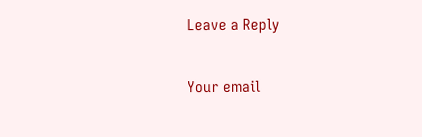Leave a Reply

Your email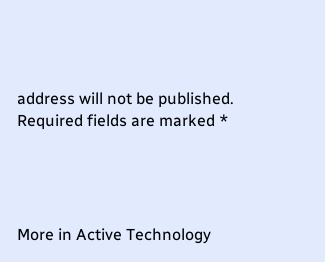address will not be published. Required fields are marked *




More in Active Technology